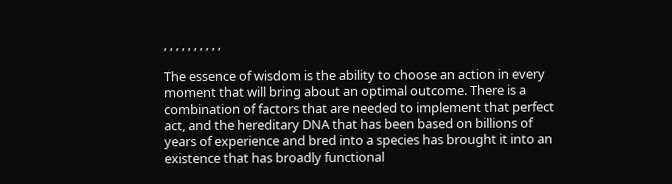, , , , , , , , , ,

The essence of wisdom is the ability to choose an action in every moment that will bring about an optimal outcome. There is a combination of factors that are needed to implement that perfect act, and the hereditary DNA that has been based on billions of years of experience and bred into a species has brought it into an existence that has broadly functional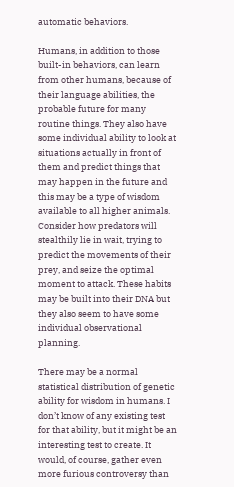automatic behaviors.

Humans, in addition to those built-in behaviors, can learn from other humans, because of their language abilities, the probable future for many routine things. They also have some individual ability to look at situations actually in front of them and predict things that may happen in the future and this may be a type of wisdom available to all higher animals. Consider how predators will stealthily lie in wait, trying to predict the movements of their prey, and seize the optimal moment to attack. These habits may be built into their DNA but they also seem to have some individual observational planning.

There may be a normal statistical distribution of genetic ability for wisdom in humans. I don’t know of any existing test for that ability, but it might be an interesting test to create. It would, of course, gather even more furious controversy than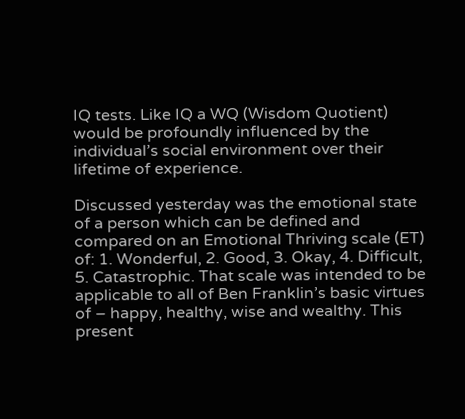IQ tests. Like IQ a WQ (Wisdom Quotient) would be profoundly influenced by the individual’s social environment over their lifetime of experience.

Discussed yesterday was the emotional state of a person which can be defined and compared on an Emotional Thriving scale (ET) of: 1. Wonderful, 2. Good, 3. Okay, 4. Difficult, 5. Catastrophic. That scale was intended to be applicable to all of Ben Franklin’s basic virtues of – happy, healthy, wise and wealthy. This present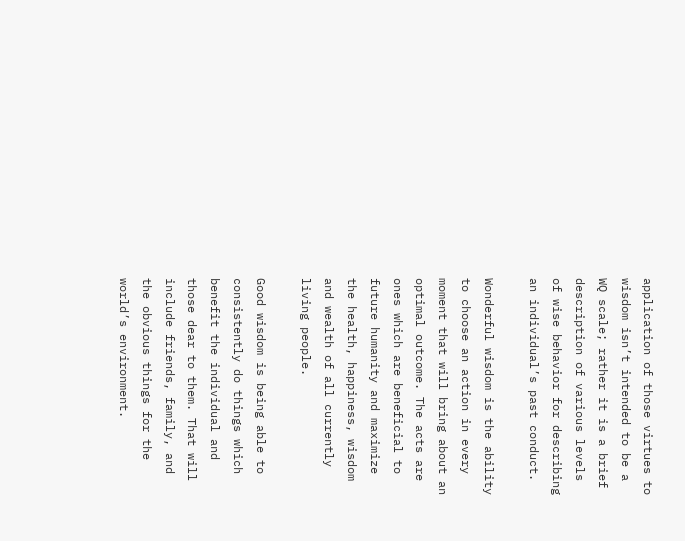application of those virtues to wisdom isn’t intended to be a WQ scale; rather it is a brief description of various levels of wise behavior for describing an individual’s past conduct.

Wonderful wisdom is the ability to choose an action in every moment that will bring about an optimal outcome. The acts are ones which are beneficial to future humanity and maximize the health, happiness, wisdom and wealth of all currently living people.

Good wisdom is being able to consistently do things which benefit the individual and those dear to them. That will include friends, family, and the obvious things for the world’s environment.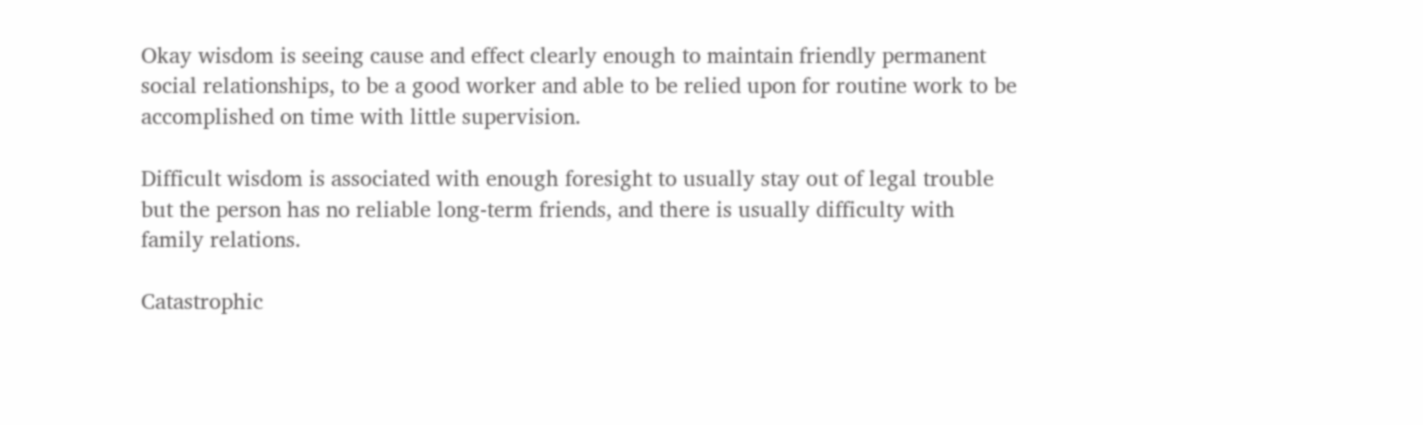Okay wisdom is seeing cause and effect clearly enough to maintain friendly permanent social relationships, to be a good worker and able to be relied upon for routine work to be accomplished on time with little supervision.

Difficult wisdom is associated with enough foresight to usually stay out of legal trouble but the person has no reliable long-term friends, and there is usually difficulty with family relations.

Catastrophic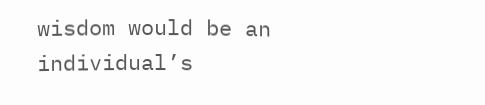wisdom would be an individual’s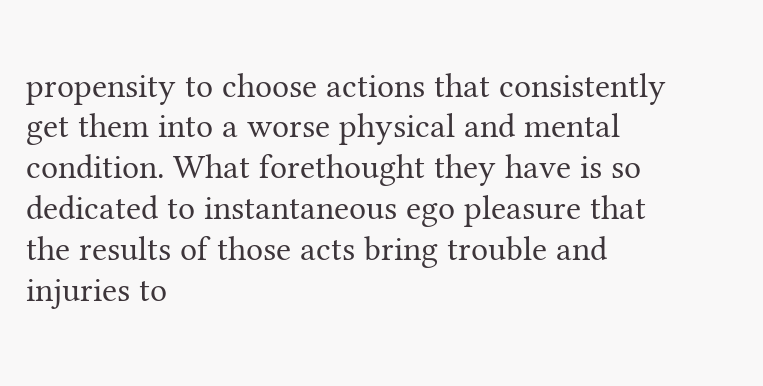propensity to choose actions that consistently get them into a worse physical and mental condition. What forethought they have is so dedicated to instantaneous ego pleasure that the results of those acts bring trouble and injuries to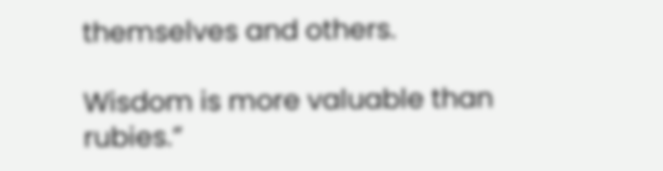themselves and others.

Wisdom is more valuable than rubies.”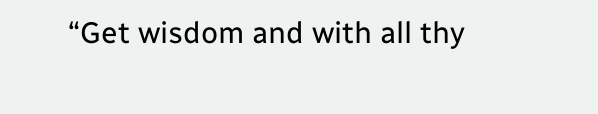“Get wisdom and with all thy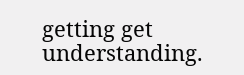getting get understanding.